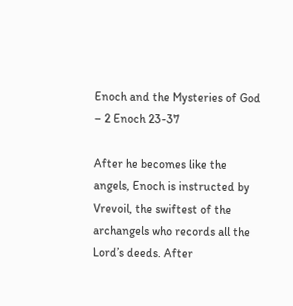Enoch and the Mysteries of God – 2 Enoch 23-37

After he becomes like the angels, Enoch is instructed by Vrevoil, the swiftest of the archangels who records all the Lord’s deeds. After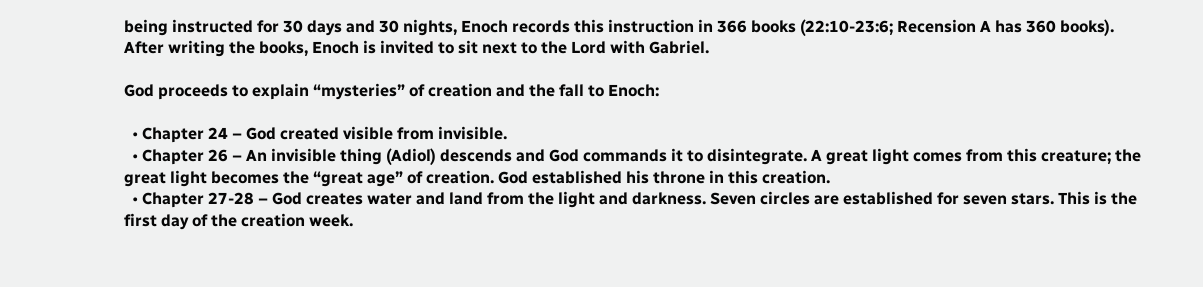being instructed for 30 days and 30 nights, Enoch records this instruction in 366 books (22:10-23:6; Recension A has 360 books). After writing the books, Enoch is invited to sit next to the Lord with Gabriel.

God proceeds to explain “mysteries” of creation and the fall to Enoch:

  • Chapter 24 – God created visible from invisible.
  • Chapter 26 – An invisible thing (Adiol) descends and God commands it to disintegrate. A great light comes from this creature; the great light becomes the “great age” of creation. God established his throne in this creation.
  • Chapter 27-28 – God creates water and land from the light and darkness. Seven circles are established for seven stars. This is the first day of the creation week.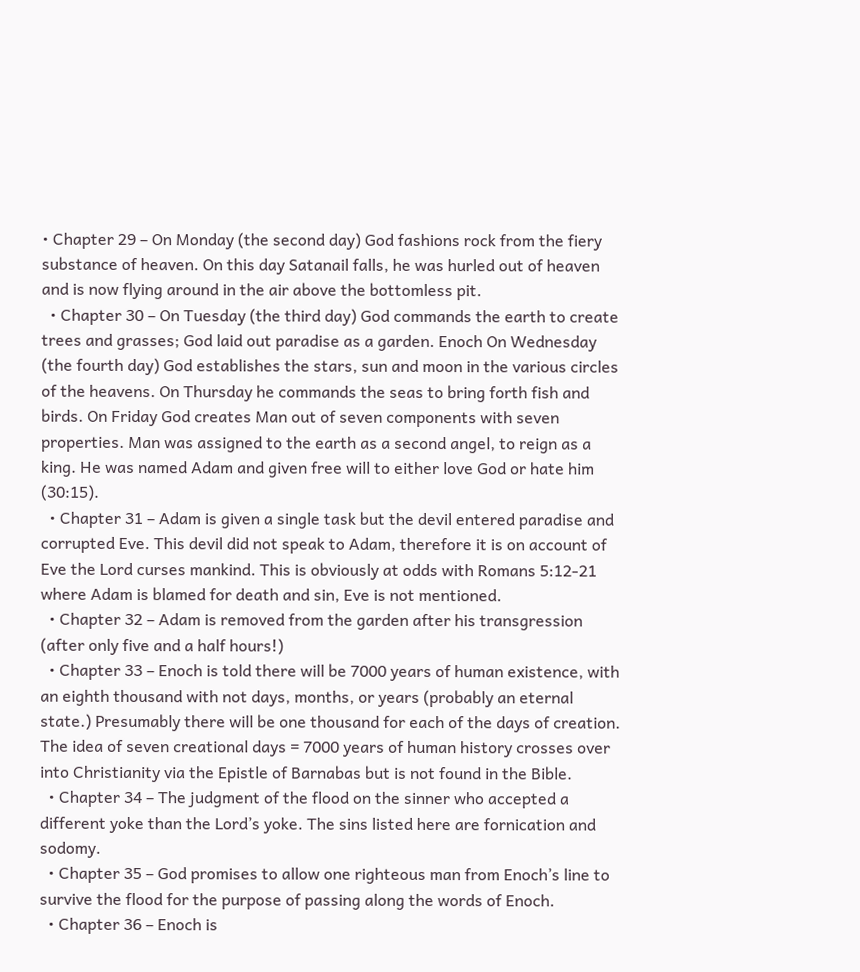• Chapter 29 – On Monday (the second day) God fashions rock from the fiery substance of heaven. On this day Satanail falls, he was hurled out of heaven and is now flying around in the air above the bottomless pit.
  • Chapter 30 – On Tuesday (the third day) God commands the earth to create trees and grasses; God laid out paradise as a garden. Enoch On Wednesday (the fourth day) God establishes the stars, sun and moon in the various circles of the heavens. On Thursday he commands the seas to bring forth fish and birds. On Friday God creates Man out of seven components with seven properties. Man was assigned to the earth as a second angel, to reign as a king. He was named Adam and given free will to either love God or hate him (30:15).
  • Chapter 31 – Adam is given a single task but the devil entered paradise and corrupted Eve. This devil did not speak to Adam, therefore it is on account of Eve the Lord curses mankind. This is obviously at odds with Romans 5:12-21 where Adam is blamed for death and sin, Eve is not mentioned.
  • Chapter 32 – Adam is removed from the garden after his transgression (after only five and a half hours!)
  • Chapter 33 – Enoch is told there will be 7000 years of human existence, with an eighth thousand with not days, months, or years (probably an eternal state.) Presumably there will be one thousand for each of the days of creation. The idea of seven creational days = 7000 years of human history crosses over into Christianity via the Epistle of Barnabas but is not found in the Bible.
  • Chapter 34 – The judgment of the flood on the sinner who accepted a different yoke than the Lord’s yoke. The sins listed here are fornication and sodomy.
  • Chapter 35 – God promises to allow one righteous man from Enoch’s line to survive the flood for the purpose of passing along the words of Enoch.
  • Chapter 36 – Enoch is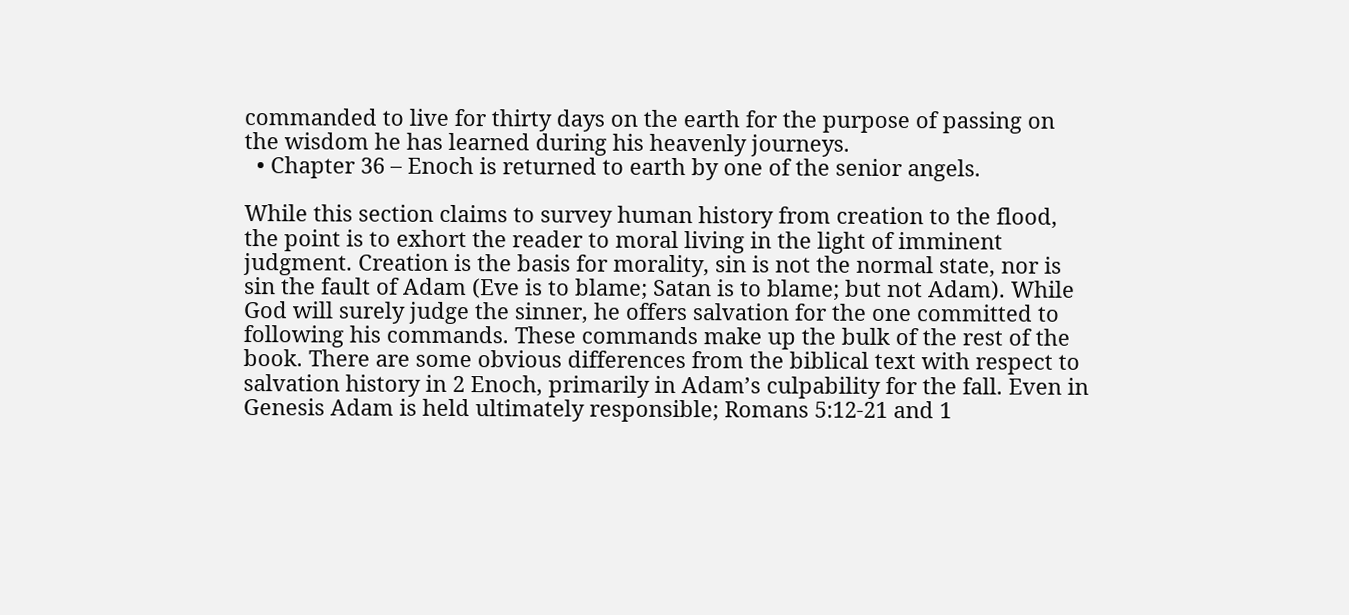commanded to live for thirty days on the earth for the purpose of passing on the wisdom he has learned during his heavenly journeys.
  • Chapter 36 – Enoch is returned to earth by one of the senior angels.

While this section claims to survey human history from creation to the flood, the point is to exhort the reader to moral living in the light of imminent judgment. Creation is the basis for morality, sin is not the normal state, nor is sin the fault of Adam (Eve is to blame; Satan is to blame; but not Adam). While God will surely judge the sinner, he offers salvation for the one committed to following his commands. These commands make up the bulk of the rest of the book. There are some obvious differences from the biblical text with respect to salvation history in 2 Enoch, primarily in Adam’s culpability for the fall. Even in Genesis Adam is held ultimately responsible; Romans 5:12-21 and 1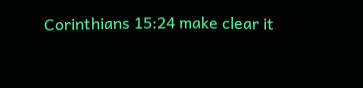Corinthians 15:24 make clear it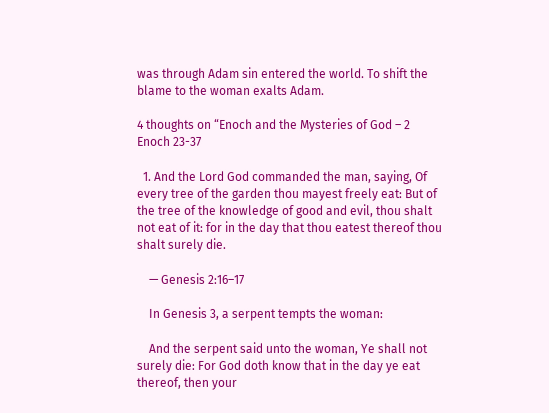was through Adam sin entered the world. To shift the blame to the woman exalts Adam.

4 thoughts on “Enoch and the Mysteries of God – 2 Enoch 23-37

  1. And the Lord God commanded the man, saying, Of every tree of the garden thou mayest freely eat: But of the tree of the knowledge of good and evil, thou shalt not eat of it: for in the day that thou eatest thereof thou shalt surely die.

    — Genesis 2:16–17

    In Genesis 3, a serpent tempts the woman:

    And the serpent said unto the woman, Ye shall not surely die: For God doth know that in the day ye eat thereof, then your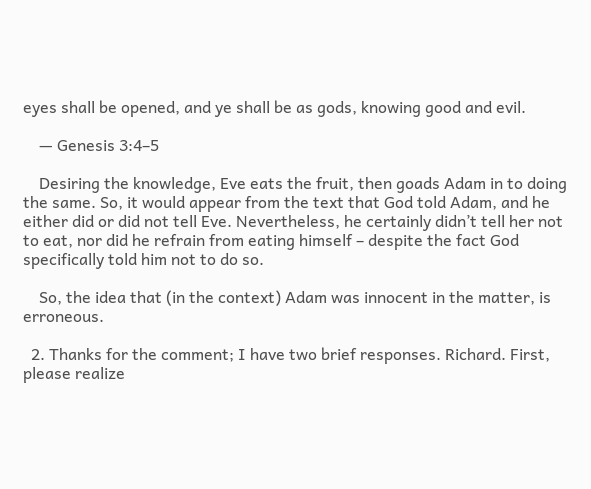eyes shall be opened, and ye shall be as gods, knowing good and evil.

    — Genesis 3:4–5

    Desiring the knowledge, Eve eats the fruit, then goads Adam in to doing the same. So, it would appear from the text that God told Adam, and he either did or did not tell Eve. Nevertheless, he certainly didn’t tell her not to eat, nor did he refrain from eating himself – despite the fact God specifically told him not to do so.

    So, the idea that (in the context) Adam was innocent in the matter, is erroneous.

  2. Thanks for the comment; I have two brief responses. Richard. First, please realize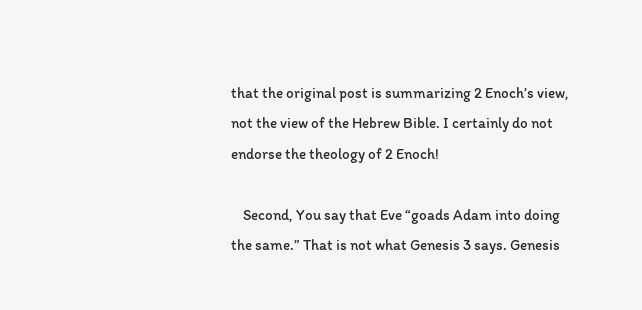that the original post is summarizing 2 Enoch’s view, not the view of the Hebrew Bible. I certainly do not endorse the theology of 2 Enoch!

    Second, You say that Eve “goads Adam into doing the same.” That is not what Genesis 3 says. Genesis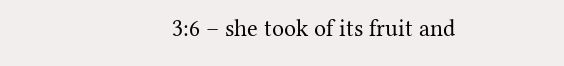3:6 – she took of its fruit and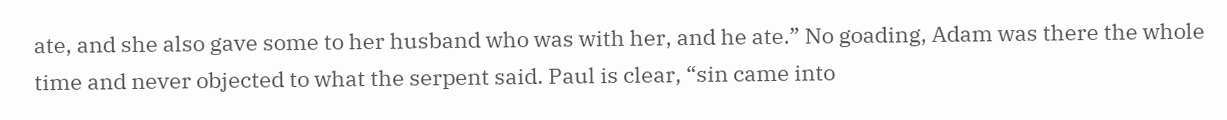ate, and she also gave some to her husband who was with her, and he ate.” No goading, Adam was there the whole time and never objected to what the serpent said. Paul is clear, “sin came into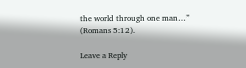the world through one man…” (Romans 5:12).

Leave a Reply